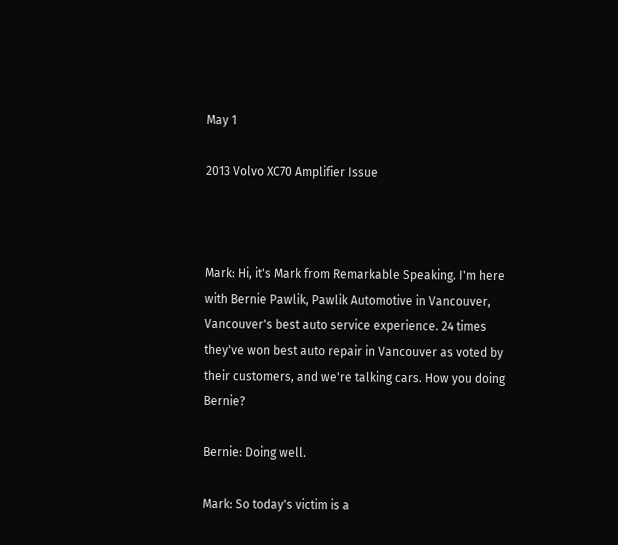May 1

2013 Volvo XC70 Amplifier Issue



Mark: Hi, it's Mark from Remarkable Speaking. I'm here with Bernie Pawlik, Pawlik Automotive in Vancouver, Vancouver's best auto service experience. 24 times they've won best auto repair in Vancouver as voted by their customers, and we're talking cars. How you doing Bernie?

Bernie: Doing well.

Mark: So today's victim is a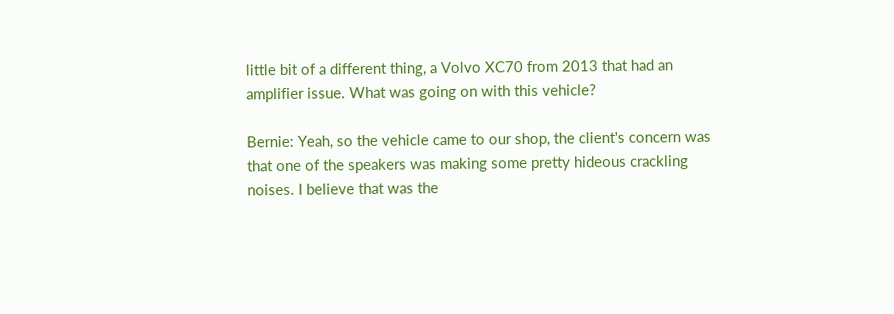little bit of a different thing, a Volvo XC70 from 2013 that had an amplifier issue. What was going on with this vehicle?

Bernie: Yeah, so the vehicle came to our shop, the client's concern was that one of the speakers was making some pretty hideous crackling noises. I believe that was the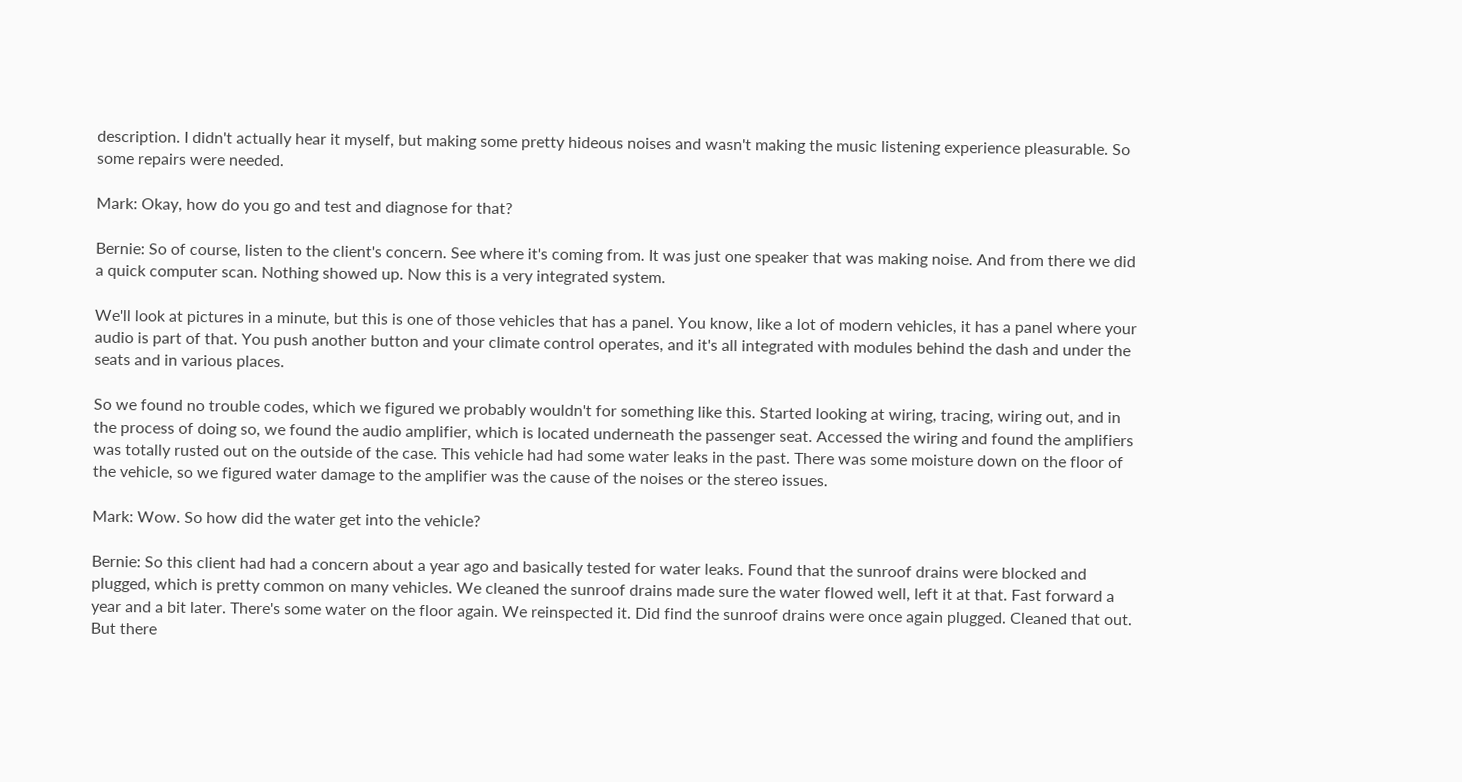description. I didn't actually hear it myself, but making some pretty hideous noises and wasn't making the music listening experience pleasurable. So some repairs were needed.

Mark: Okay, how do you go and test and diagnose for that?

Bernie: So of course, listen to the client's concern. See where it's coming from. It was just one speaker that was making noise. And from there we did a quick computer scan. Nothing showed up. Now this is a very integrated system.

We'll look at pictures in a minute, but this is one of those vehicles that has a panel. You know, like a lot of modern vehicles, it has a panel where your audio is part of that. You push another button and your climate control operates, and it's all integrated with modules behind the dash and under the seats and in various places.

So we found no trouble codes, which we figured we probably wouldn't for something like this. Started looking at wiring, tracing, wiring out, and in the process of doing so, we found the audio amplifier, which is located underneath the passenger seat. Accessed the wiring and found the amplifiers was totally rusted out on the outside of the case. This vehicle had had some water leaks in the past. There was some moisture down on the floor of the vehicle, so we figured water damage to the amplifier was the cause of the noises or the stereo issues.

Mark: Wow. So how did the water get into the vehicle?

Bernie: So this client had had a concern about a year ago and basically tested for water leaks. Found that the sunroof drains were blocked and plugged, which is pretty common on many vehicles. We cleaned the sunroof drains made sure the water flowed well, left it at that. Fast forward a year and a bit later. There's some water on the floor again. We reinspected it. Did find the sunroof drains were once again plugged. Cleaned that out. But there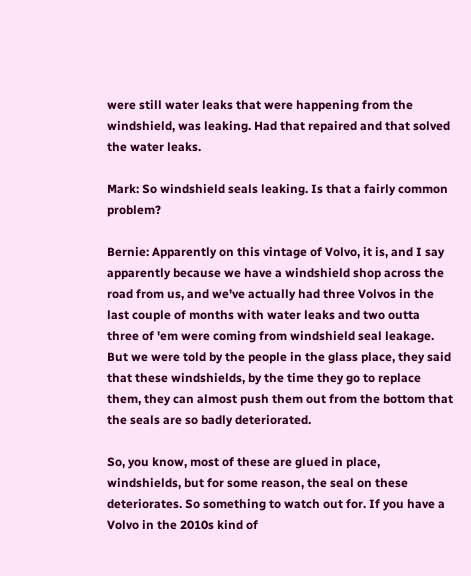were still water leaks that were happening from the windshield, was leaking. Had that repaired and that solved the water leaks.

Mark: So windshield seals leaking. Is that a fairly common problem?

Bernie: Apparently on this vintage of Volvo, it is, and I say apparently because we have a windshield shop across the road from us, and we've actually had three Volvos in the last couple of months with water leaks and two outta three of 'em were coming from windshield seal leakage. But we were told by the people in the glass place, they said that these windshields, by the time they go to replace them, they can almost push them out from the bottom that the seals are so badly deteriorated.

So, you know, most of these are glued in place, windshields, but for some reason, the seal on these deteriorates. So something to watch out for. If you have a Volvo in the 2010s kind of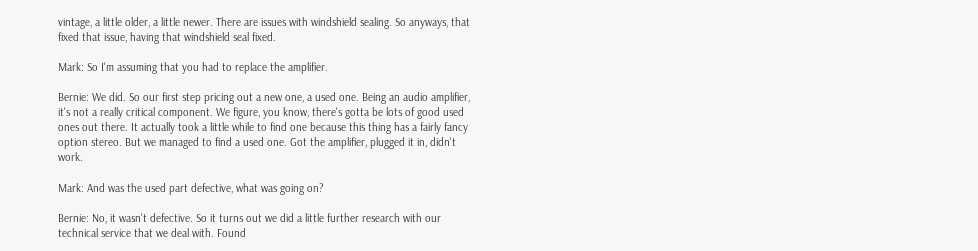vintage, a little older, a little newer. There are issues with windshield sealing. So anyways, that fixed that issue, having that windshield seal fixed.

Mark: So I'm assuming that you had to replace the amplifier.

Bernie: We did. So our first step pricing out a new one, a used one. Being an audio amplifier, it's not a really critical component. We figure, you know, there's gotta be lots of good used ones out there. It actually took a little while to find one because this thing has a fairly fancy option stereo. But we managed to find a used one. Got the amplifier, plugged it in, didn't work.

Mark: And was the used part defective, what was going on?

Bernie: No, it wasn't defective. So it turns out we did a little further research with our technical service that we deal with. Found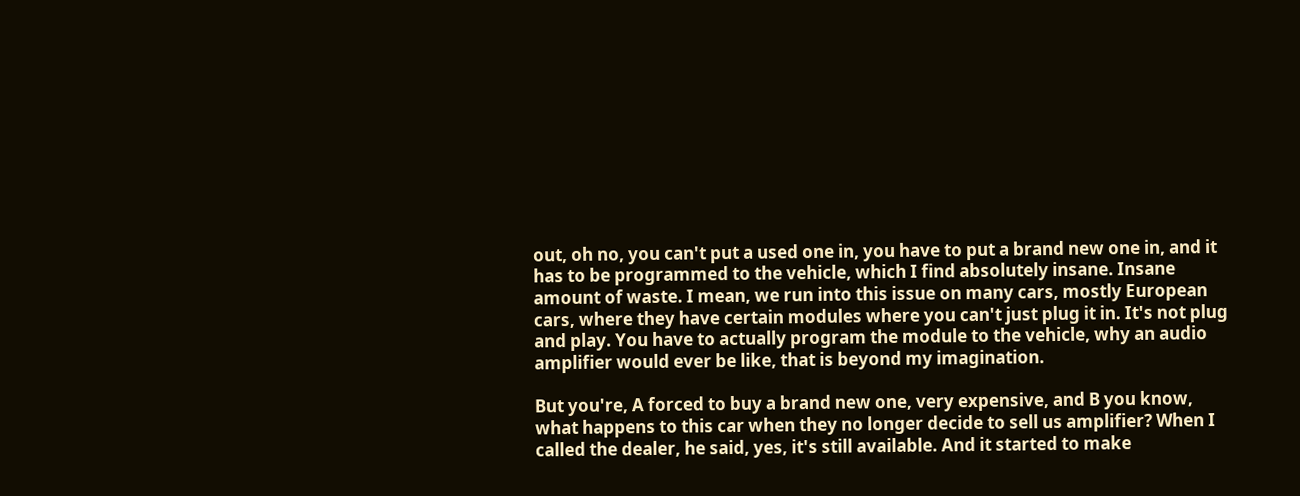out, oh no, you can't put a used one in, you have to put a brand new one in, and it has to be programmed to the vehicle, which I find absolutely insane. Insane amount of waste. I mean, we run into this issue on many cars, mostly European cars, where they have certain modules where you can't just plug it in. It's not plug and play. You have to actually program the module to the vehicle, why an audio amplifier would ever be like, that is beyond my imagination.

But you're, A forced to buy a brand new one, very expensive, and B you know, what happens to this car when they no longer decide to sell us amplifier? When I called the dealer, he said, yes, it's still available. And it started to make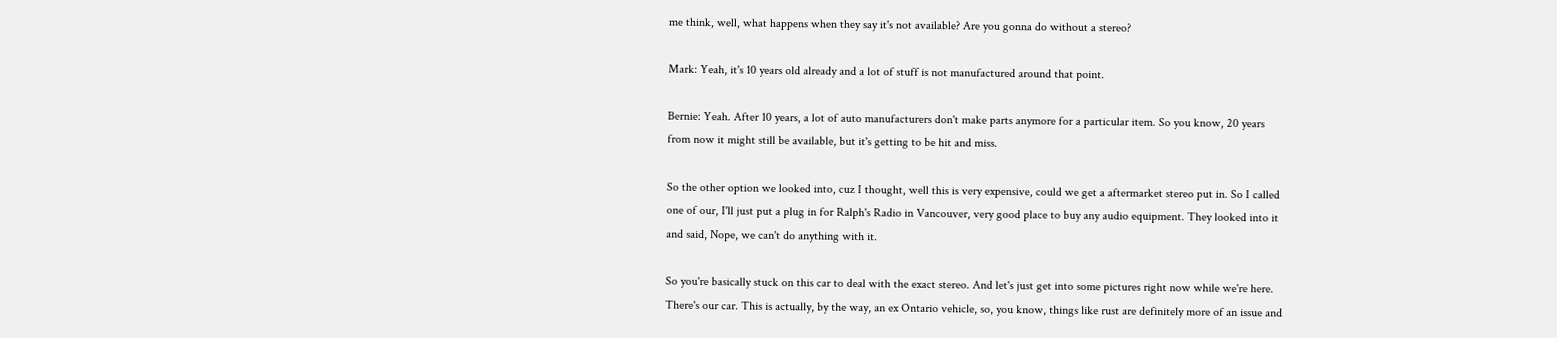me think, well, what happens when they say it's not available? Are you gonna do without a stereo?

Mark: Yeah, it's 10 years old already and a lot of stuff is not manufactured around that point.

Bernie: Yeah. After 10 years, a lot of auto manufacturers don't make parts anymore for a particular item. So you know, 20 years from now it might still be available, but it's getting to be hit and miss.

So the other option we looked into, cuz I thought, well this is very expensive, could we get a aftermarket stereo put in. So I called one of our, I'll just put a plug in for Ralph's Radio in Vancouver, very good place to buy any audio equipment. They looked into it and said, Nope, we can't do anything with it.

So you're basically stuck on this car to deal with the exact stereo. And let's just get into some pictures right now while we're here. There's our car. This is actually, by the way, an ex Ontario vehicle, so, you know, things like rust are definitely more of an issue and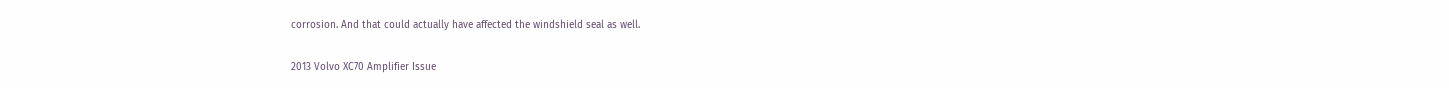corrosion. And that could actually have affected the windshield seal as well.

2013 Volvo XC70 Amplifier Issue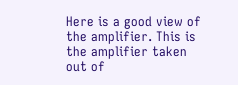Here is a good view of the amplifier. This is the amplifier taken out of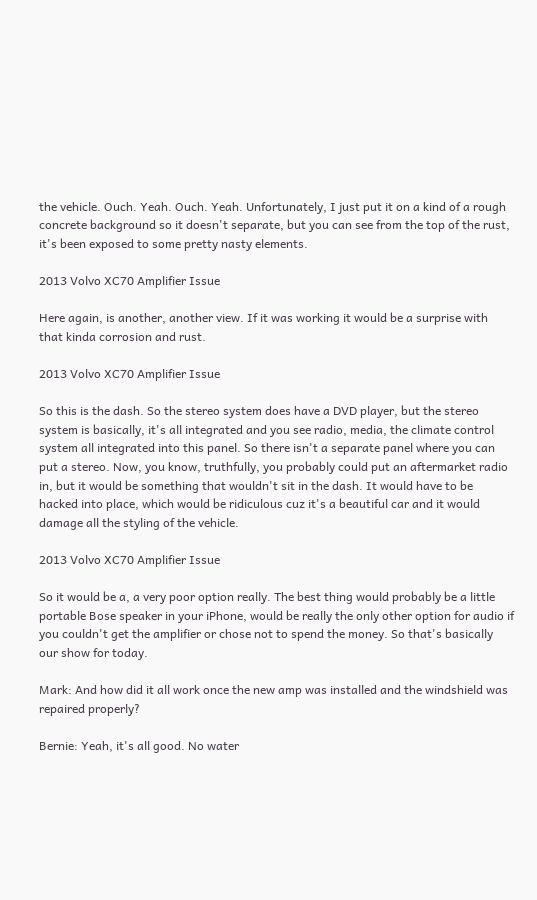the vehicle. Ouch. Yeah. Ouch. Yeah. Unfortunately, I just put it on a kind of a rough concrete background so it doesn't separate, but you can see from the top of the rust, it's been exposed to some pretty nasty elements.

2013 Volvo XC70 Amplifier Issue

Here again, is another, another view. If it was working it would be a surprise with that kinda corrosion and rust.

2013 Volvo XC70 Amplifier Issue

So this is the dash. So the stereo system does have a DVD player, but the stereo system is basically, it's all integrated and you see radio, media, the climate control system all integrated into this panel. So there isn't a separate panel where you can put a stereo. Now, you know, truthfully, you probably could put an aftermarket radio in, but it would be something that wouldn't sit in the dash. It would have to be hacked into place, which would be ridiculous cuz it's a beautiful car and it would damage all the styling of the vehicle.

2013 Volvo XC70 Amplifier Issue

So it would be a, a very poor option really. The best thing would probably be a little portable Bose speaker in your iPhone, would be really the only other option for audio if you couldn't get the amplifier or chose not to spend the money. So that's basically our show for today.

Mark: And how did it all work once the new amp was installed and the windshield was repaired properly?

Bernie: Yeah, it's all good. No water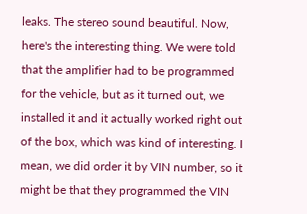leaks. The stereo sound beautiful. Now, here's the interesting thing. We were told that the amplifier had to be programmed for the vehicle, but as it turned out, we installed it and it actually worked right out of the box, which was kind of interesting. I mean, we did order it by VIN number, so it might be that they programmed the VIN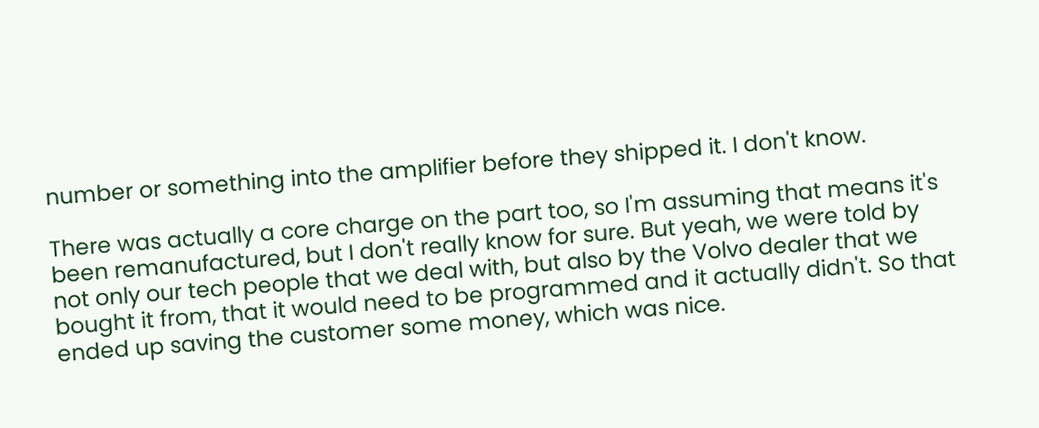number or something into the amplifier before they shipped it. I don't know.

There was actually a core charge on the part too, so I'm assuming that means it's been remanufactured, but I don't really know for sure. But yeah, we were told by not only our tech people that we deal with, but also by the Volvo dealer that we bought it from, that it would need to be programmed and it actually didn't. So that ended up saving the customer some money, which was nice.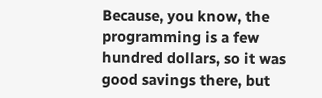Because, you know, the programming is a few hundred dollars, so it was good savings there, but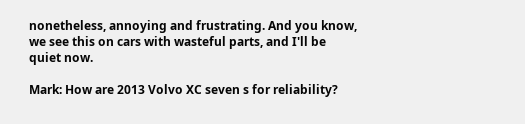nonetheless, annoying and frustrating. And you know, we see this on cars with wasteful parts, and I'll be quiet now.

Mark: How are 2013 Volvo XC seven s for reliability?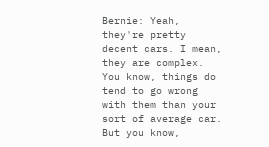Bernie: Yeah, they're pretty decent cars. I mean, they are complex. You know, things do tend to go wrong with them than your sort of average car. But you know,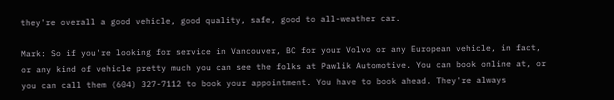they're overall a good vehicle, good quality, safe, good to all-weather car.

Mark: So if you're looking for service in Vancouver, BC for your Volvo or any European vehicle, in fact, or any kind of vehicle pretty much you can see the folks at Pawlik Automotive. You can book online at, or you can call them (604) 327-7112 to book your appointment. You have to book ahead. They're always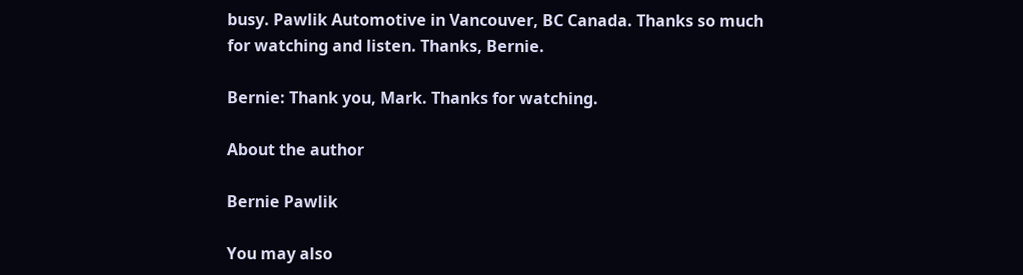busy. Pawlik Automotive in Vancouver, BC Canada. Thanks so much for watching and listen. Thanks, Bernie.

Bernie: Thank you, Mark. Thanks for watching.

About the author

Bernie Pawlik

You may also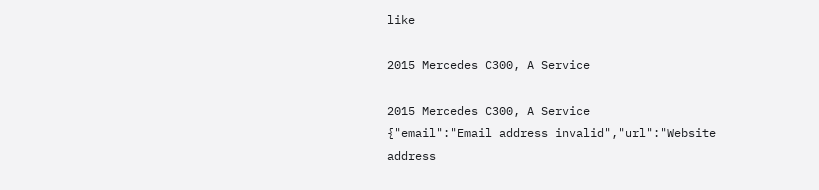like

2015 Mercedes C300, A Service

2015 Mercedes C300, A Service
{"email":"Email address invalid","url":"Website address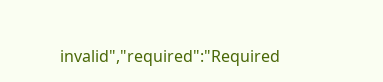invalid","required":"Required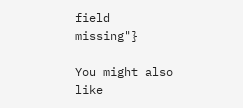field missing"}

You might also like